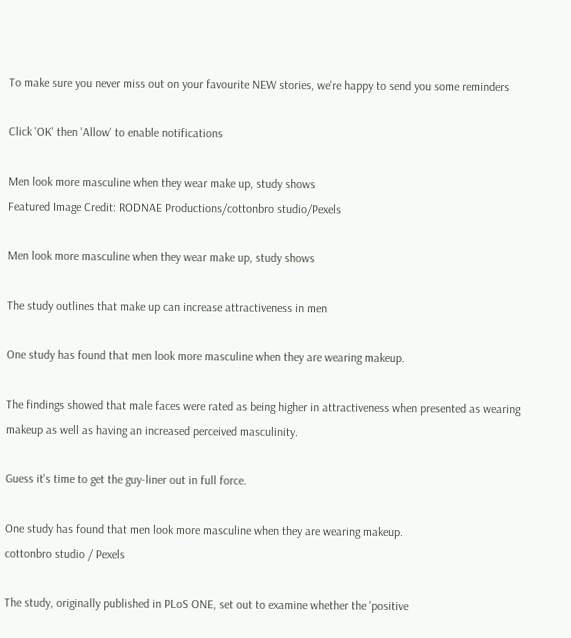To make sure you never miss out on your favourite NEW stories, we're happy to send you some reminders

Click 'OK' then 'Allow' to enable notifications

Men look more masculine when they wear make up, study shows
Featured Image Credit: RODNAE Productions/cottonbro studio/Pexels

Men look more masculine when they wear make up, study shows

The study outlines that make up can increase attractiveness in men

One study has found that men look more masculine when they are wearing makeup.

The findings showed that male faces were rated as being higher in attractiveness when presented as wearing makeup as well as having an increased perceived masculinity.

Guess it's time to get the guy-liner out in full force.

One study has found that men look more masculine when they are wearing makeup.
cottonbro studio / Pexels

The study, originally published in PLoS ONE, set out to examine whether the 'positive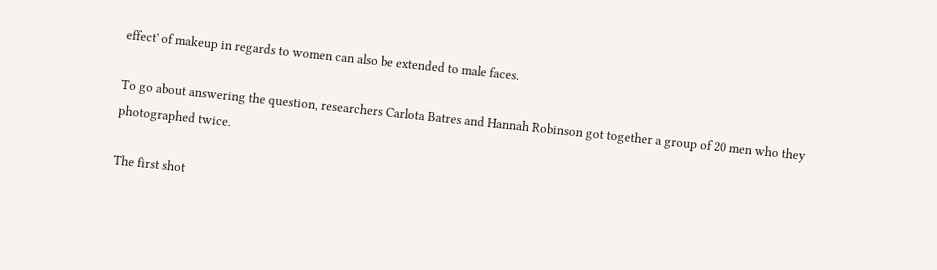effect' of makeup in regards to women can also be extended to male faces.

To go about answering the question, researchers Carlota Batres and Hannah Robinson got together a group of 20 men who they photographed twice.

The first shot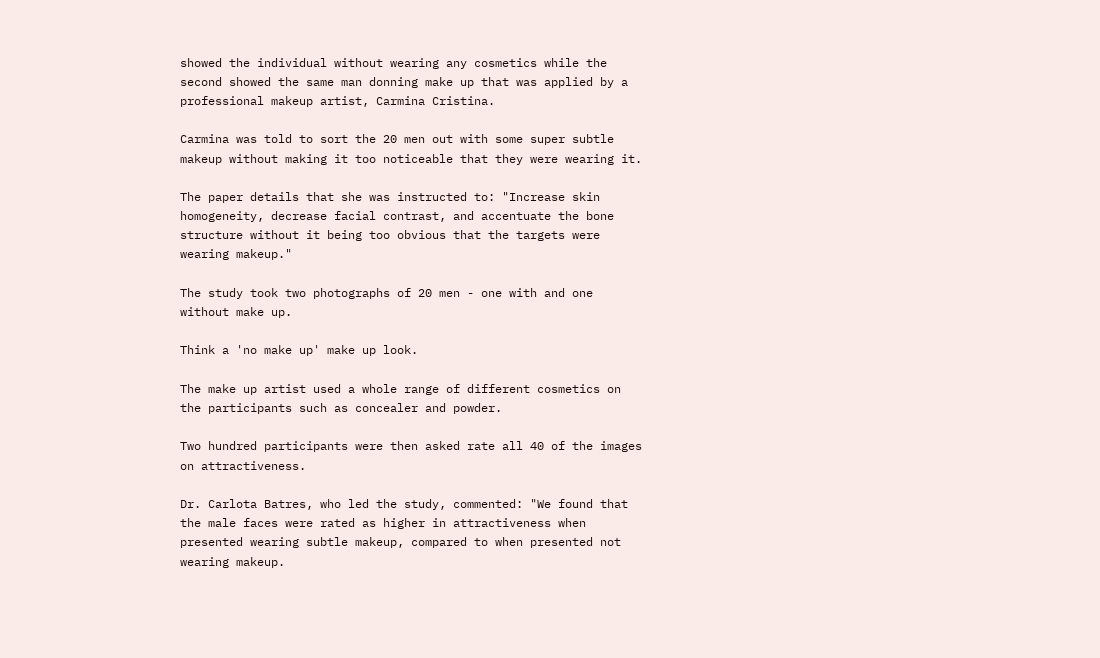showed the individual without wearing any cosmetics while the second showed the same man donning make up that was applied by a professional makeup artist, Carmina Cristina.

Carmina was told to sort the 20 men out with some super subtle makeup without making it too noticeable that they were wearing it.

The paper details that she was instructed to: "Increase skin homogeneity, decrease facial contrast, and accentuate the bone structure without it being too obvious that the targets were wearing makeup."

The study took two photographs of 20 men - one with and one without make up.

Think a 'no make up' make up look.

The make up artist used a whole range of different cosmetics on the participants such as concealer and powder.

Two hundred participants were then asked rate all 40 of the images on attractiveness.

Dr. Carlota Batres, who led the study, commented: "We found that the male faces were rated as higher in attractiveness when presented wearing subtle makeup, compared to when presented not wearing makeup.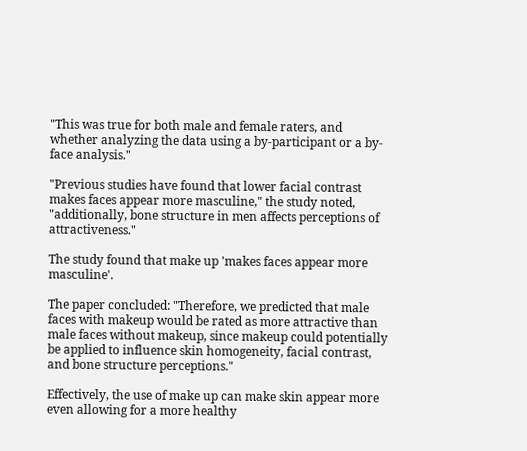"This was true for both male and female raters, and whether analyzing the data using a by-participant or a by-face analysis."

"Previous studies have found that lower facial contrast makes faces appear more masculine," the study noted, "additionally, bone structure in men affects perceptions of attractiveness."

The study found that make up 'makes faces appear more masculine'.

The paper concluded: "Therefore, we predicted that male faces with makeup would be rated as more attractive than male faces without makeup, since makeup could potentially be applied to influence skin homogeneity, facial contrast, and bone structure perceptions."

Effectively, the use of make up can make skin appear more even allowing for a more healthy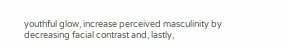youthful glow, increase perceived masculinity by decreasing facial contrast and, lastly,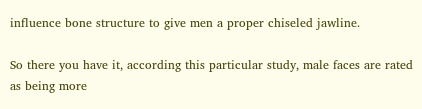influence bone structure to give men a proper chiseled jawline.

So there you have it, according this particular study, male faces are rated as being more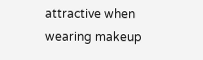attractive when wearing makeup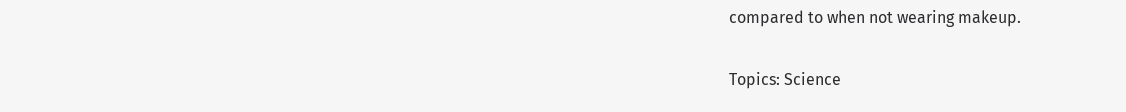compared to when not wearing makeup.

Topics: Science